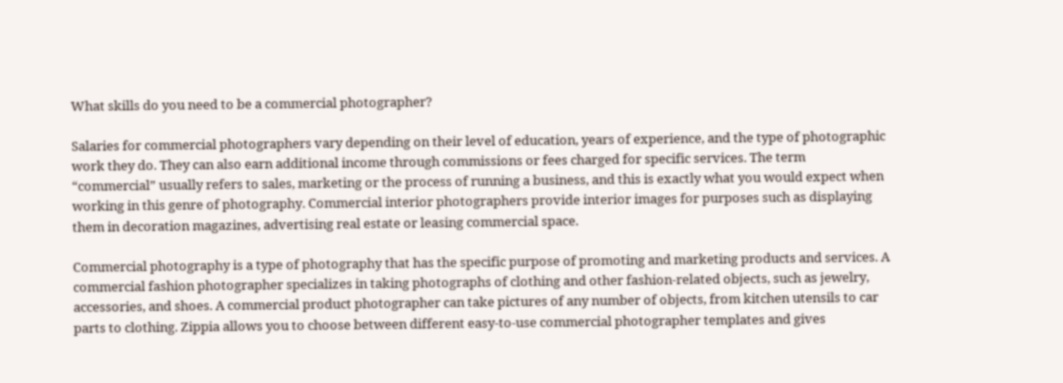What skills do you need to be a commercial photographer?

Salaries for commercial photographers vary depending on their level of education, years of experience, and the type of photographic work they do. They can also earn additional income through commissions or fees charged for specific services. The term “commercial” usually refers to sales, marketing or the process of running a business, and this is exactly what you would expect when working in this genre of photography. Commercial interior photographers provide interior images for purposes such as displaying them in decoration magazines, advertising real estate or leasing commercial space.

Commercial photography is a type of photography that has the specific purpose of promoting and marketing products and services. A commercial fashion photographer specializes in taking photographs of clothing and other fashion-related objects, such as jewelry, accessories, and shoes. A commercial product photographer can take pictures of any number of objects, from kitchen utensils to car parts to clothing. Zippia allows you to choose between different easy-to-use commercial photographer templates and gives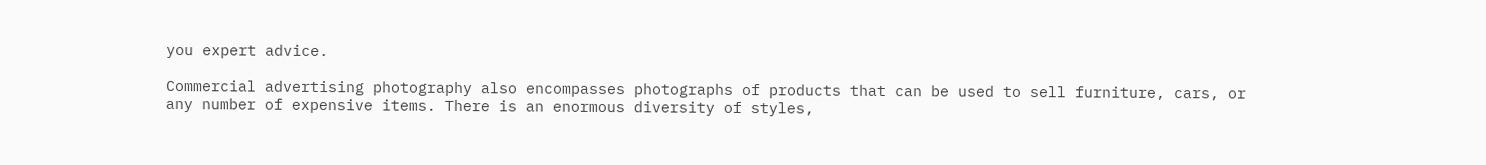you expert advice.

Commercial advertising photography also encompasses photographs of products that can be used to sell furniture, cars, or any number of expensive items. There is an enormous diversity of styles,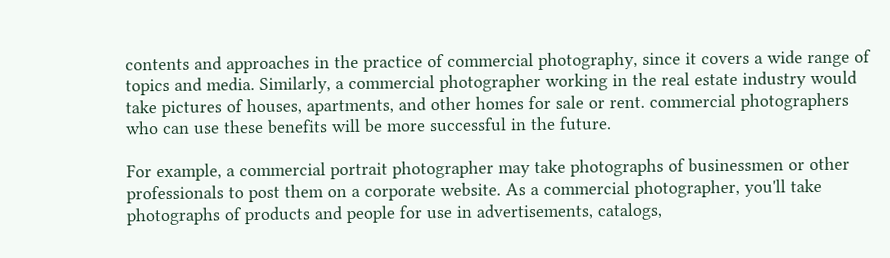contents and approaches in the practice of commercial photography, since it covers a wide range of topics and media. Similarly, a commercial photographer working in the real estate industry would take pictures of houses, apartments, and other homes for sale or rent. commercial photographers who can use these benefits will be more successful in the future.

For example, a commercial portrait photographer may take photographs of businessmen or other professionals to post them on a corporate website. As a commercial photographer, you'll take photographs of products and people for use in advertisements, catalogs,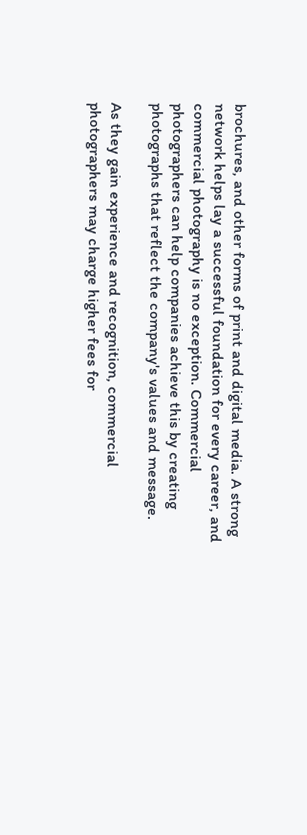brochures, and other forms of print and digital media. A strong network helps lay a successful foundation for every career, and commercial photography is no exception. Commercial photographers can help companies achieve this by creating photographs that reflect the company's values and message.

As they gain experience and recognition, commercial photographers may charge higher fees for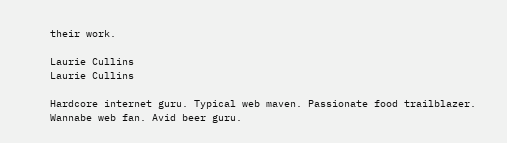their work.

Laurie Cullins
Laurie Cullins

Hardcore internet guru. Typical web maven. Passionate food trailblazer. Wannabe web fan. Avid beer guru.